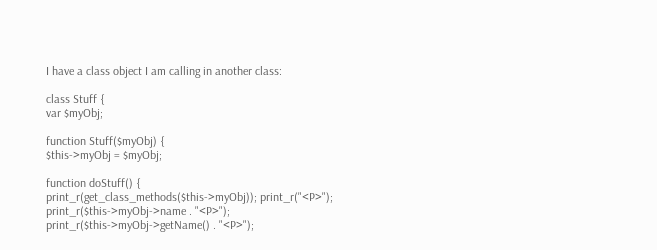I have a class object I am calling in another class:

class Stuff {
var $myObj;

function Stuff($myObj) {
$this->myObj = $myObj;

function doStuff() {
print_r(get_class_methods($this->myObj)); print_r("<P>");
print_r($this->myObj->name . "<P>");
print_r($this->myObj->getName() . "<P>");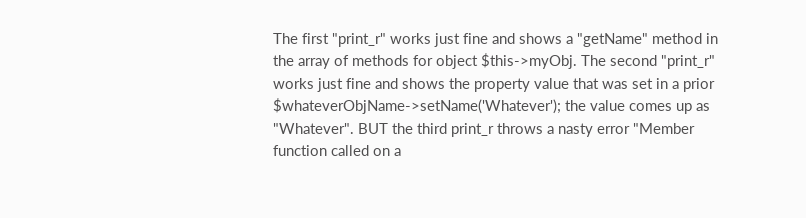The first "print_r" works just fine and shows a "getName" method in
the array of methods for object $this->myObj. The second "print_r"
works just fine and shows the property value that was set in a prior
$whateverObjName->setName('Whatever'); the value comes up as
"Whatever". BUT the third print_r throws a nasty error "Member
function called on a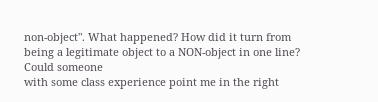non-object". What happened? How did it turn from
being a legitimate object to a NON-object in one line? Could someone
with some class experience point me in the right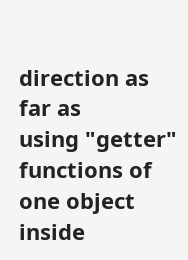direction as far as
using "getter" functions of one object inside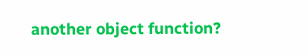another object function?